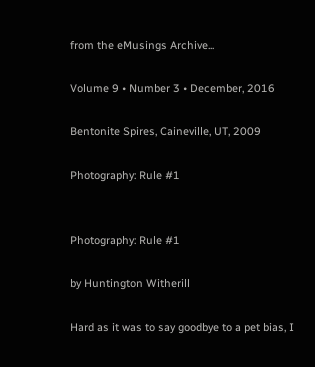from the eMusings Archive...

Volume 9 • Number 3 • December, 2016

Bentonite Spires, Caineville, UT, 2009

Photography: Rule #1


Photography: Rule #1

by Huntington Witherill

Hard as it was to say goodbye to a pet bias, I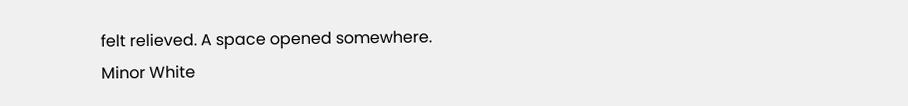felt relieved. A space opened somewhere.
Minor White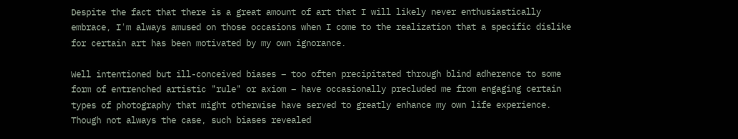Despite the fact that there is a great amount of art that I will likely never enthusiastically embrace, I'm always amused on those occasions when I come to the realization that a specific dislike for certain art has been motivated by my own ignorance.

Well intentioned but ill-conceived biases – too often precipitated through blind adherence to some form of entrenched artistic "rule" or axiom – have occasionally precluded me from engaging certain types of photography that might otherwise have served to greatly enhance my own life experience. Though not always the case, such biases revealed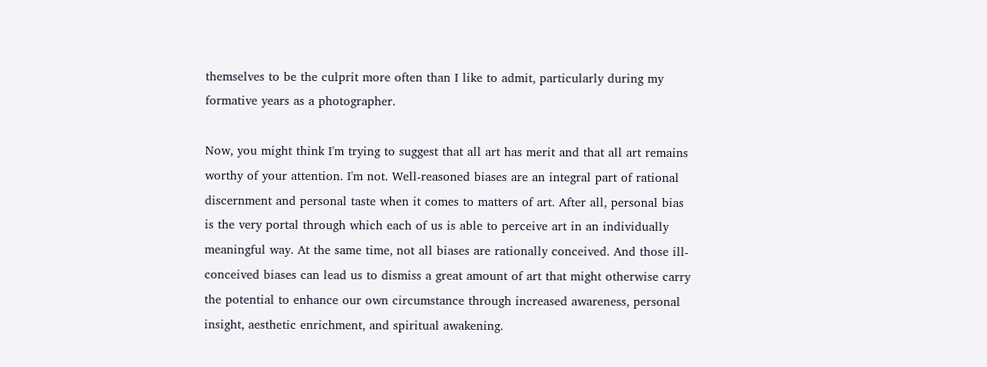themselves to be the culprit more often than I like to admit, particularly during my formative years as a photographer.

Now, you might think I'm trying to suggest that all art has merit and that all art remains worthy of your attention. I'm not. Well-reasoned biases are an integral part of rational discernment and personal taste when it comes to matters of art. After all, personal bias is the very portal through which each of us is able to perceive art in an individually meaningful way. At the same time, not all biases are rationally conceived. And those ill-conceived biases can lead us to dismiss a great amount of art that might otherwise carry the potential to enhance our own circumstance through increased awareness, personal insight, aesthetic enrichment, and spiritual awakening.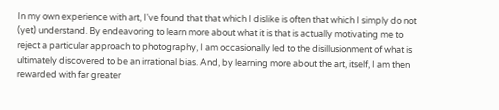In my own experience with art, I've found that that which I dislike is often that which I simply do not (yet) understand. By endeavoring to learn more about what it is that is actually motivating me to reject a particular approach to photography, I am occasionally led to the disillusionment of what is ultimately discovered to be an irrational bias. And, by learning more about the art, itself, I am then rewarded with far greater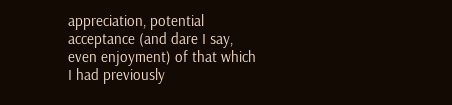appreciation, potential acceptance (and dare I say, even enjoyment) of that which I had previously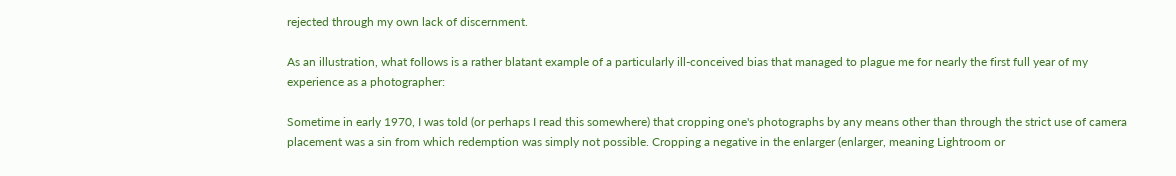rejected through my own lack of discernment.

As an illustration, what follows is a rather blatant example of a particularly ill-conceived bias that managed to plague me for nearly the first full year of my experience as a photographer:

Sometime in early 1970, I was told (or perhaps I read this somewhere) that cropping one's photographs by any means other than through the strict use of camera placement was a sin from which redemption was simply not possible. Cropping a negative in the enlarger (enlarger, meaning Lightroom or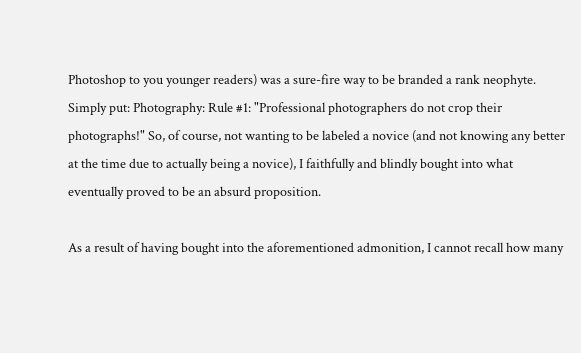Photoshop to you younger readers) was a sure-fire way to be branded a rank neophyte. Simply put: Photography: Rule #1: "Professional photographers do not crop their photographs!" So, of course, not wanting to be labeled a novice (and not knowing any better at the time due to actually being a novice), I faithfully and blindly bought into what eventually proved to be an absurd proposition.

As a result of having bought into the aforementioned admonition, I cannot recall how many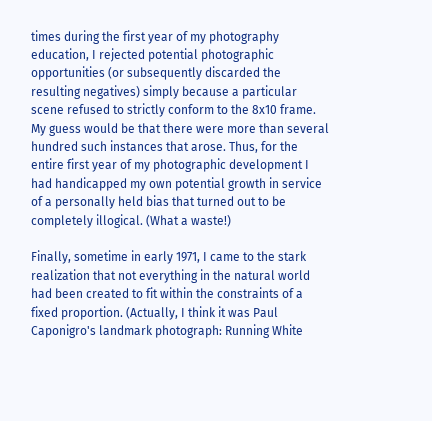times during the first year of my photography education, I rejected potential photographic opportunities (or subsequently discarded the resulting negatives) simply because a particular scene refused to strictly conform to the 8x10 frame. My guess would be that there were more than several hundred such instances that arose. Thus, for the entire first year of my photographic development I had handicapped my own potential growth in service of a personally held bias that turned out to be completely illogical. (What a waste!)

Finally, sometime in early 1971, I came to the stark realization that not everything in the natural world had been created to fit within the constraints of a fixed proportion. (Actually, I think it was Paul Caponigro's landmark photograph: Running White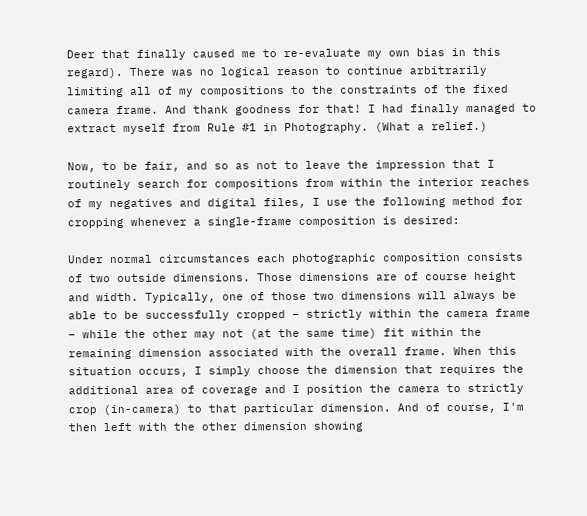Deer that finally caused me to re-evaluate my own bias in this regard). There was no logical reason to continue arbitrarily limiting all of my compositions to the constraints of the fixed camera frame. And thank goodness for that! I had finally managed to extract myself from Rule #1 in Photography. (What a relief.)

Now, to be fair, and so as not to leave the impression that I routinely search for compositions from within the interior reaches of my negatives and digital files, I use the following method for cropping whenever a single-frame composition is desired:

Under normal circumstances each photographic composition consists of two outside dimensions. Those dimensions are of course height and width. Typically, one of those two dimensions will always be able to be successfully cropped – strictly within the camera frame – while the other may not (at the same time) fit within the remaining dimension associated with the overall frame. When this situation occurs, I simply choose the dimension that requires the additional area of coverage and I position the camera to strictly crop (in-camera) to that particular dimension. And of course, I'm then left with the other dimension showing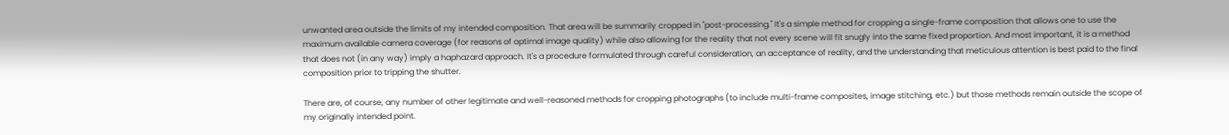unwanted area outside the limits of my intended composition. That area will be summarily cropped in "post-processing." It's a simple method for cropping a single-frame composition that allows one to use the maximum available camera coverage (for reasons of optimal image quality) while also allowing for the reality that not every scene will fit snugly into the same fixed proportion. And most important, it is a method that does not (in any way) imply a haphazard approach. It's a procedure formulated through careful consideration, an acceptance of reality, and the understanding that meticulous attention is best paid to the final composition prior to tripping the shutter.

There are, of course, any number of other legitimate and well-reasoned methods for cropping photographs (to include multi-frame composites, image stitching, etc.) but those methods remain outside the scope of my originally intended point.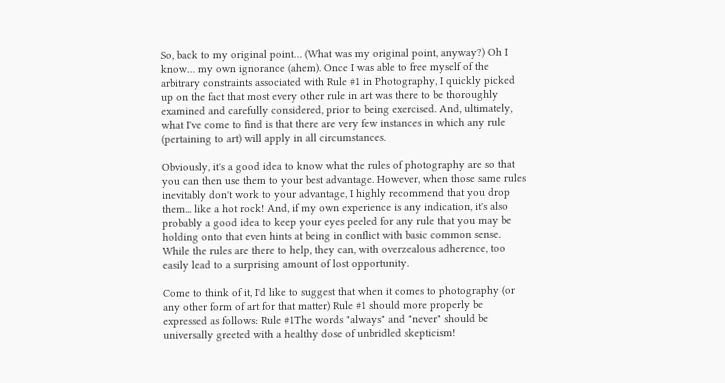So, back to my original point… (What was my original point, anyway?) Oh I know… my own ignorance (ahem). Once I was able to free myself of the arbitrary constraints associated with Rule #1 in Photography, I quickly picked up on the fact that most every other rule in art was there to be thoroughly examined and carefully considered, prior to being exercised. And, ultimately, what I've come to find is that there are very few instances in which any rule (pertaining to art) will apply in all circumstances.

Obviously, it's a good idea to know what the rules of photography are so that you can then use them to your best advantage. However, when those same rules inevitably don't work to your advantage, I highly recommend that you drop them... like a hot rock! And, if my own experience is any indication, it's also probably a good idea to keep your eyes peeled for any rule that you may be holding onto that even hints at being in conflict with basic common sense. While the rules are there to help, they can, with overzealous adherence, too easily lead to a surprising amount of lost opportunity.

Come to think of it, I'd like to suggest that when it comes to photography (or any other form of art for that matter) Rule #1 should more properly be expressed as follows: Rule #1The words "always" and "never" should be universally greeted with a healthy dose of unbridled skepticism!